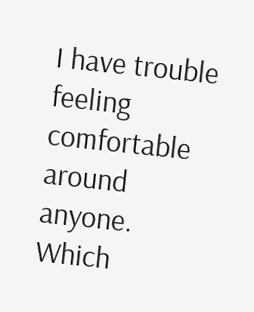I have trouble feeling comfortable around anyone. Which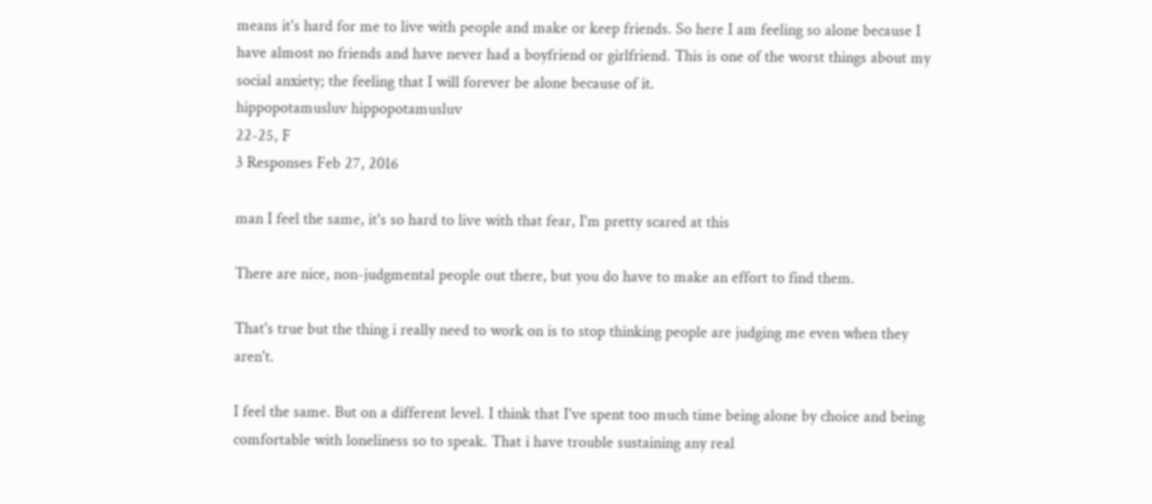means it's hard for me to live with people and make or keep friends. So here I am feeling so alone because I have almost no friends and have never had a boyfriend or girlfriend. This is one of the worst things about my social anxiety; the feeling that I will forever be alone because of it.
hippopotamusluv hippopotamusluv
22-25, F
3 Responses Feb 27, 2016

man I feel the same, it's so hard to live with that fear, I'm pretty scared at this

There are nice, non-judgmental people out there, but you do have to make an effort to find them.

That's true but the thing i really need to work on is to stop thinking people are judging me even when they aren't.

I feel the same. But on a different level. I think that I've spent too much time being alone by choice and being comfortable with loneliness so to speak. That i have trouble sustaining any real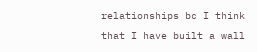relationships bc I think that I have built a wall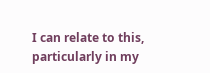I can relate to this, particularly in my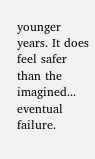younger years. It does feel safer than the imagined... eventual failure.